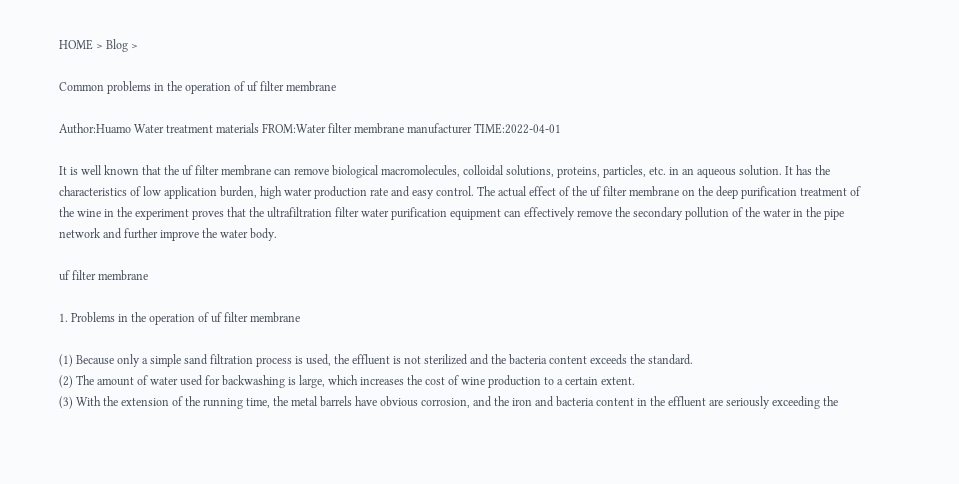HOME > Blog >

Common problems in the operation of uf filter membrane

Author:Huamo Water treatment materials FROM:Water filter membrane manufacturer TIME:2022-04-01

It is well known that the uf filter membrane can remove biological macromolecules, colloidal solutions, proteins, particles, etc. in an aqueous solution. It has the characteristics of low application burden, high water production rate and easy control. The actual effect of the uf filter membrane on the deep purification treatment of the wine in the experiment proves that the ultrafiltration filter water purification equipment can effectively remove the secondary pollution of the water in the pipe network and further improve the water body.

uf filter membrane

1. Problems in the operation of uf filter membrane

(1) Because only a simple sand filtration process is used, the effluent is not sterilized and the bacteria content exceeds the standard.
(2) The amount of water used for backwashing is large, which increases the cost of wine production to a certain extent.
(3) With the extension of the running time, the metal barrels have obvious corrosion, and the iron and bacteria content in the effluent are seriously exceeding the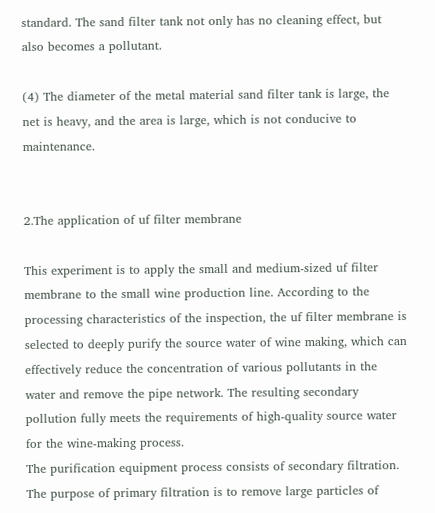standard. The sand filter tank not only has no cleaning effect, but also becomes a pollutant.

(4) The diameter of the metal material sand filter tank is large, the net is heavy, and the area is large, which is not conducive to maintenance.


2.The application of uf filter membrane

This experiment is to apply the small and medium-sized uf filter membrane to the small wine production line. According to the processing characteristics of the inspection, the uf filter membrane is selected to deeply purify the source water of wine making, which can effectively reduce the concentration of various pollutants in the water and remove the pipe network. The resulting secondary pollution fully meets the requirements of high-quality source water for the wine-making process.
The purification equipment process consists of secondary filtration. The purpose of primary filtration is to remove large particles of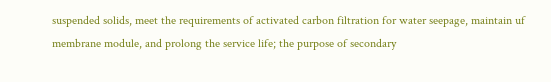suspended solids, meet the requirements of activated carbon filtration for water seepage, maintain uf membrane module, and prolong the service life; the purpose of secondary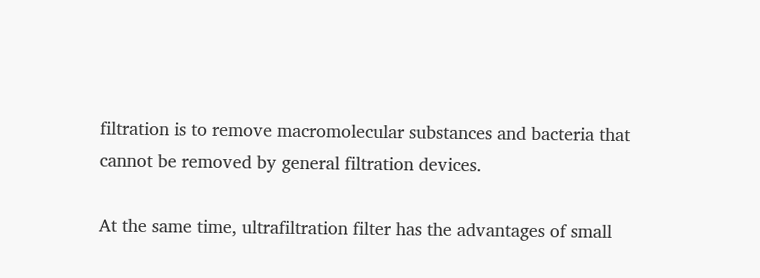filtration is to remove macromolecular substances and bacteria that cannot be removed by general filtration devices.

At the same time, ultrafiltration filter has the advantages of small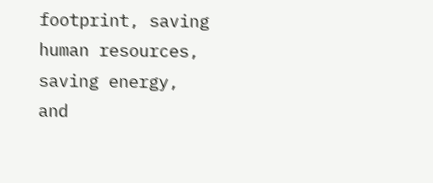footprint, saving human resources, saving energy, and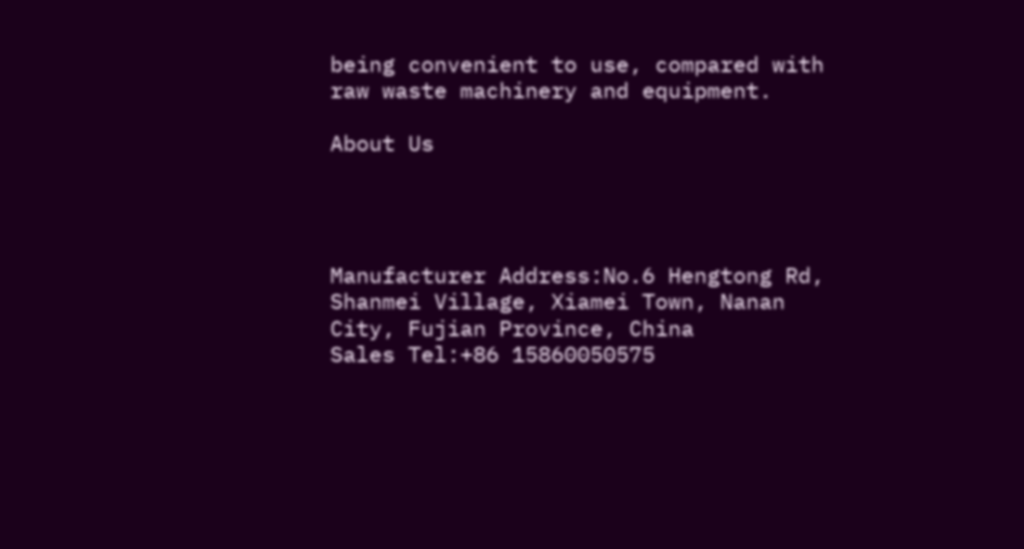being convenient to use, compared with raw waste machinery and equipment.

About Us




Manufacturer Address:No.6 Hengtong Rd, Shanmei Village, Xiamei Town, Nanan City, Fujian Province, China
Sales Tel:+86 15860050575